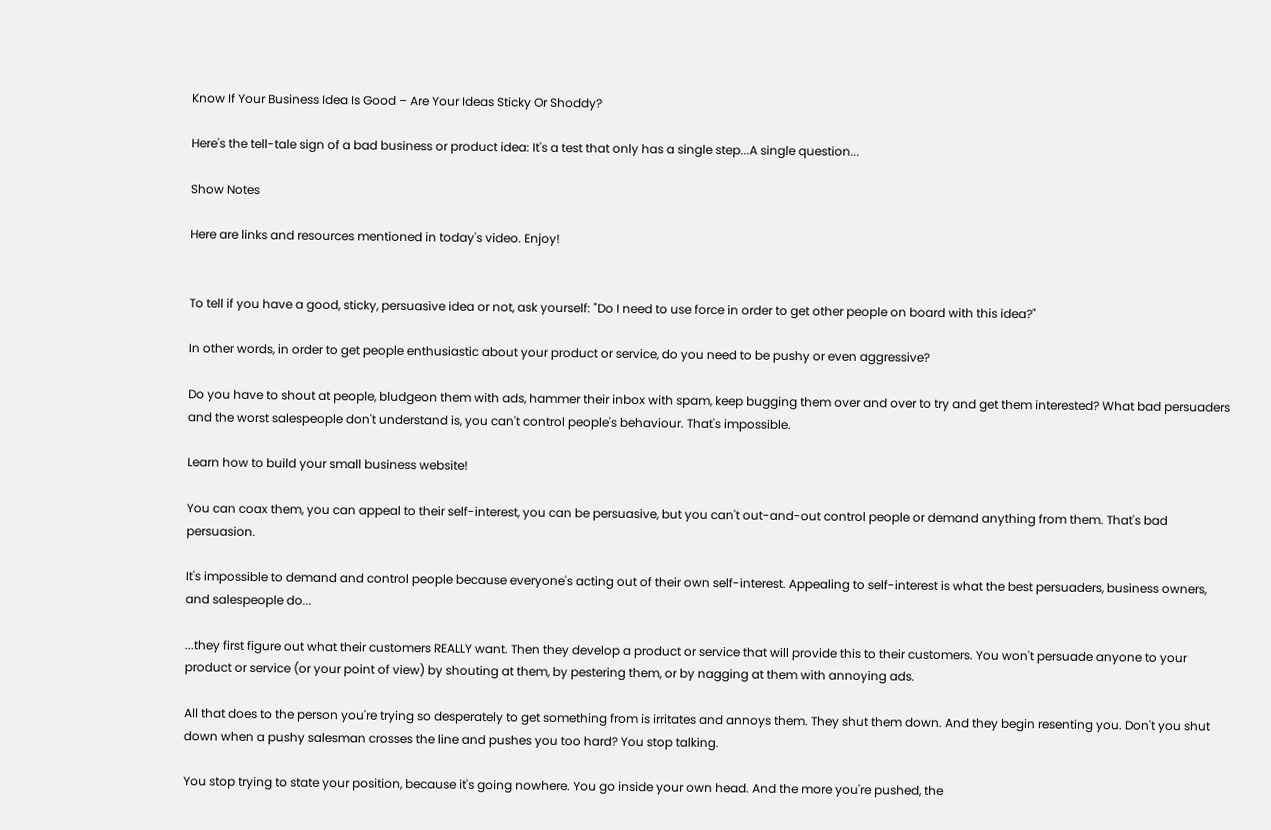Know If Your Business Idea Is Good – Are Your Ideas Sticky Or Shoddy?

Here's the tell-tale sign of a bad business or product idea: It's a test that only has a single step...A single question...

Show Notes

Here are links and resources mentioned in today's video. Enjoy!


To tell if you have a good, sticky, persuasive idea or not, ask yourself: "Do I need to use force in order to get other people on board with this idea?"

In other words, in order to get people enthusiastic about your product or service, do you need to be pushy or even aggressive?

Do you have to shout at people, bludgeon them with ads, hammer their inbox with spam, keep bugging them over and over to try and get them interested? What bad persuaders and the worst salespeople don't understand is, you can't control people's behaviour. That's impossible.

Learn how to build your small business website!

You can coax them, you can appeal to their self-interest, you can be persuasive, but you can't out-and-out control people or demand anything from them. That's bad persuasion.

It's impossible to demand and control people because everyone's acting out of their own self-interest. Appealing to self-interest is what the best persuaders, business owners, and salespeople do...

...they first figure out what their customers REALLY want. Then they develop a product or service that will provide this to their customers. You won't persuade anyone to your product or service (or your point of view) by shouting at them, by pestering them, or by nagging at them with annoying ads.

All that does to the person you're trying so desperately to get something from is irritates and annoys them. They shut them down. And they begin resenting you. Don't you shut down when a pushy salesman crosses the line and pushes you too hard? You stop talking.

You stop trying to state your position, because it's going nowhere. You go inside your own head. And the more you're pushed, the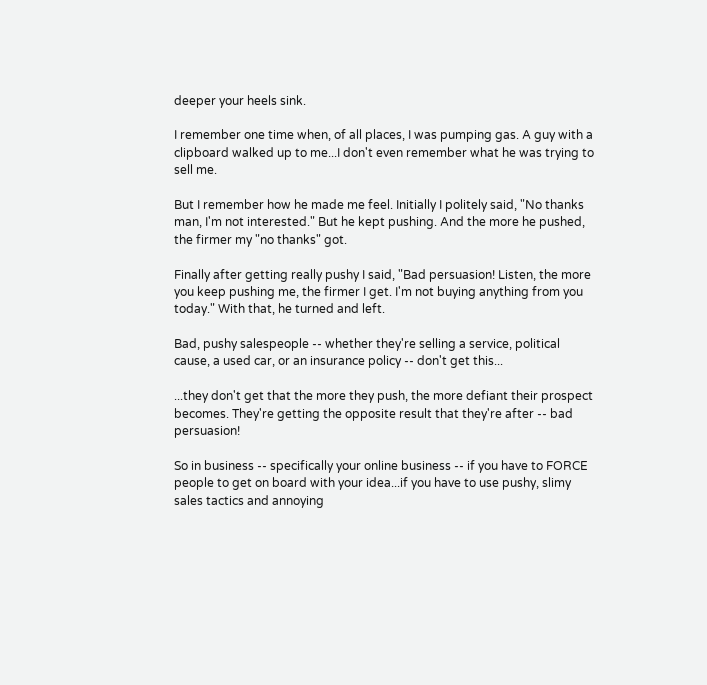deeper your heels sink.

I remember one time when, of all places, I was pumping gas. A guy with a clipboard walked up to me...I don't even remember what he was trying to sell me.

But I remember how he made me feel. Initially I politely said, "No thanks man, I'm not interested." But he kept pushing. And the more he pushed, the firmer my "no thanks" got.

Finally after getting really pushy I said, "Bad persuasion! Listen, the more you keep pushing me, the firmer I get. I'm not buying anything from you today." With that, he turned and left.

Bad, pushy salespeople -- whether they're selling a service, political cause, a used car, or an insurance policy -- don't get this...

...they don't get that the more they push, the more defiant their prospect becomes. They're getting the opposite result that they're after -- bad persuasion!

So in business -- specifically your online business -- if you have to FORCE people to get on board with your idea...if you have to use pushy, slimy sales tactics and annoying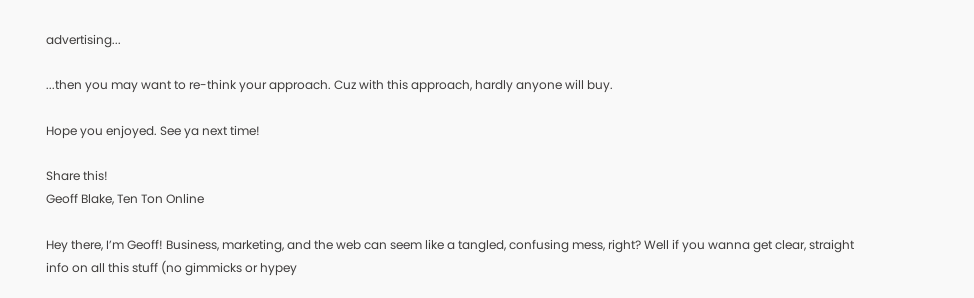advertising...

...then you may want to re-think your approach. Cuz with this approach, hardly anyone will buy.

Hope you enjoyed. See ya next time!

Share this!
Geoff Blake, Ten Ton Online

Hey there, I’m Geoff! Business, marketing, and the web can seem like a tangled, confusing mess, right? Well if you wanna get clear, straight info on all this stuff (no gimmicks or hypey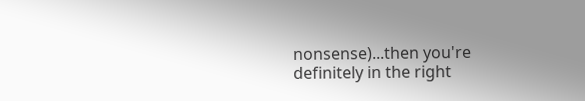nonsense)...then you're definitely in the right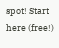spot! Start here (free!)